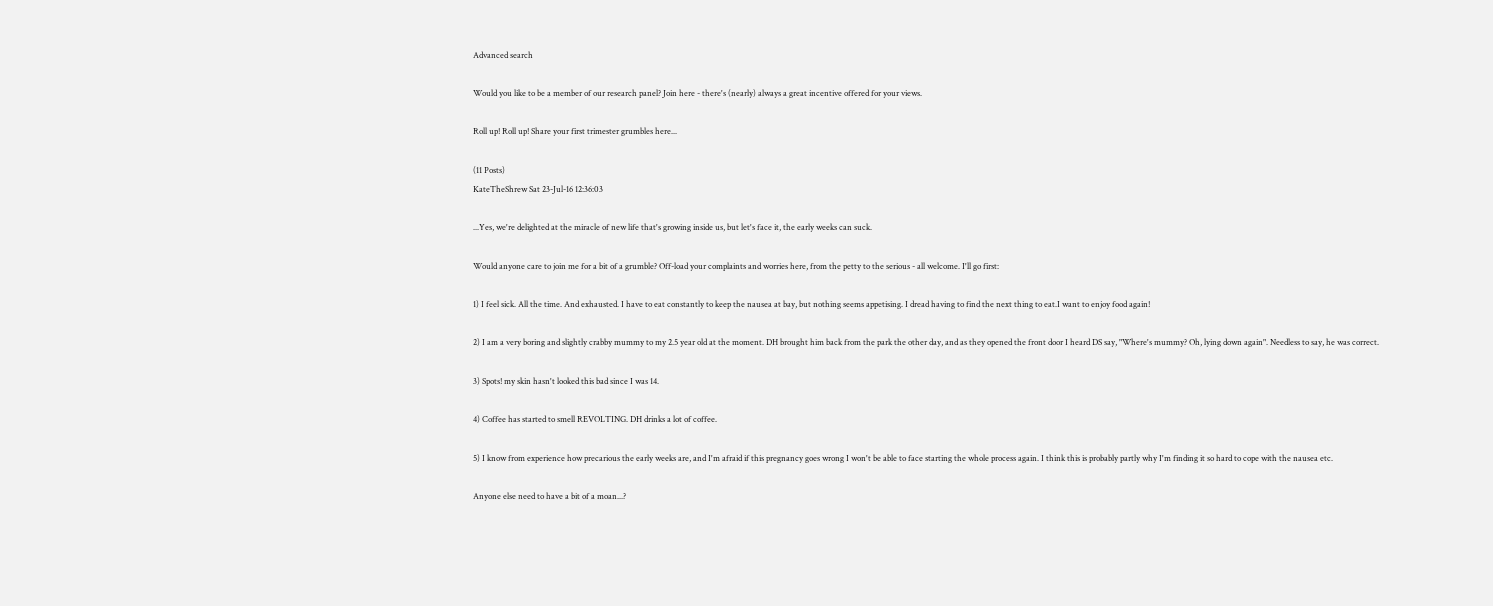Advanced search

Would you like to be a member of our research panel? Join here - there's (nearly) always a great incentive offered for your views.

Roll up! Roll up! Share your first trimester grumbles here...

(11 Posts)
KateTheShrew Sat 23-Jul-16 12:36:03

...Yes, we're delighted at the miracle of new life that's growing inside us, but let's face it, the early weeks can suck.

Would anyone care to join me for a bit of a grumble? Off-load your complaints and worries here, from the petty to the serious - all welcome. I'll go first:

1) I feel sick. All the time. And exhausted. I have to eat constantly to keep the nausea at bay, but nothing seems appetising. I dread having to find the next thing to eat.I want to enjoy food again!

2) I am a very boring and slightly crabby mummy to my 2.5 year old at the moment. DH brought him back from the park the other day, and as they opened the front door I heard DS say, "Where's mummy? Oh, lying down again". Needless to say, he was correct.

3) Spots! my skin hasn't looked this bad since I was 14.

4) Coffee has started to smell REVOLTING. DH drinks a lot of coffee.

5) I know from experience how precarious the early weeks are, and I'm afraid if this pregnancy goes wrong I won't be able to face starting the whole process again. I think this is probably partly why I'm finding it so hard to cope with the nausea etc.

Anyone else need to have a bit of a moan...?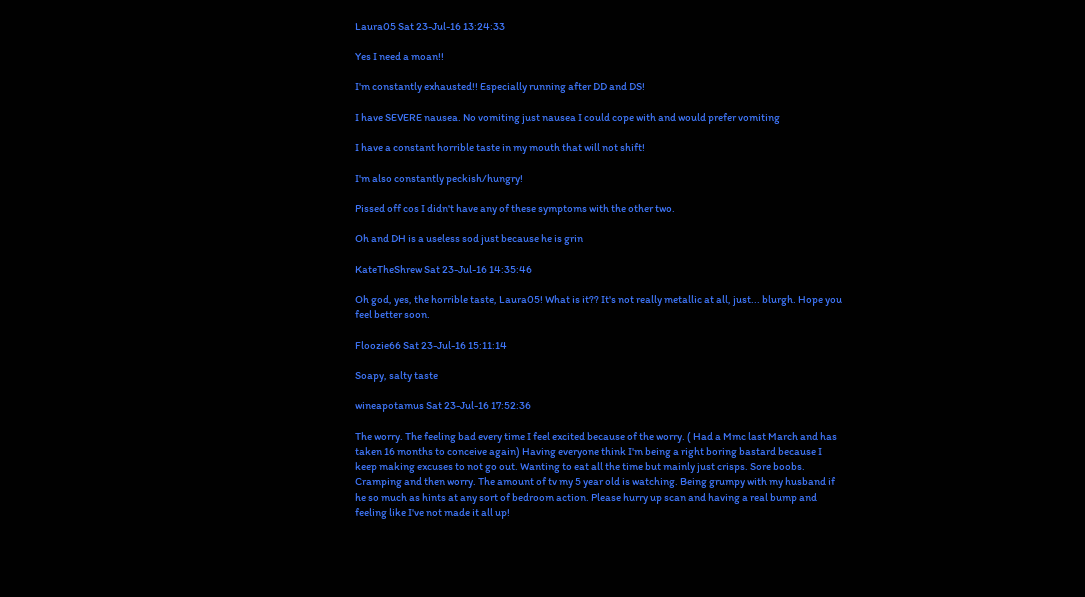Laura05 Sat 23-Jul-16 13:24:33

Yes I need a moan!!

I'm constantly exhausted!! Especially running after DD and DS!

I have SEVERE nausea. No vomiting just nausea I could cope with and would prefer vomiting

I have a constant horrible taste in my mouth that will not shift!

I'm also constantly peckish/hungry!

Pissed off cos I didn't have any of these symptoms with the other two.

Oh and DH is a useless sod just because he is grin

KateTheShrew Sat 23-Jul-16 14:35:46

Oh god, yes, the horrible taste, Laura05! What is it?? It's not really metallic at all, just... blurgh. Hope you feel better soon.

Floozie66 Sat 23-Jul-16 15:11:14

Soapy, salty taste

wineapotamus Sat 23-Jul-16 17:52:36

The worry. The feeling bad every time I feel excited because of the worry. ( Had a Mmc last March and has taken 16 months to conceive again) Having everyone think I'm being a right boring bastard because I keep making excuses to not go out. Wanting to eat all the time but mainly just crisps. Sore boobs. Cramping and then worry. The amount of tv my 5 year old is watching. Being grumpy with my husband if he so much as hints at any sort of bedroom action. Please hurry up scan and having a real bump and feeling like I've not made it all up!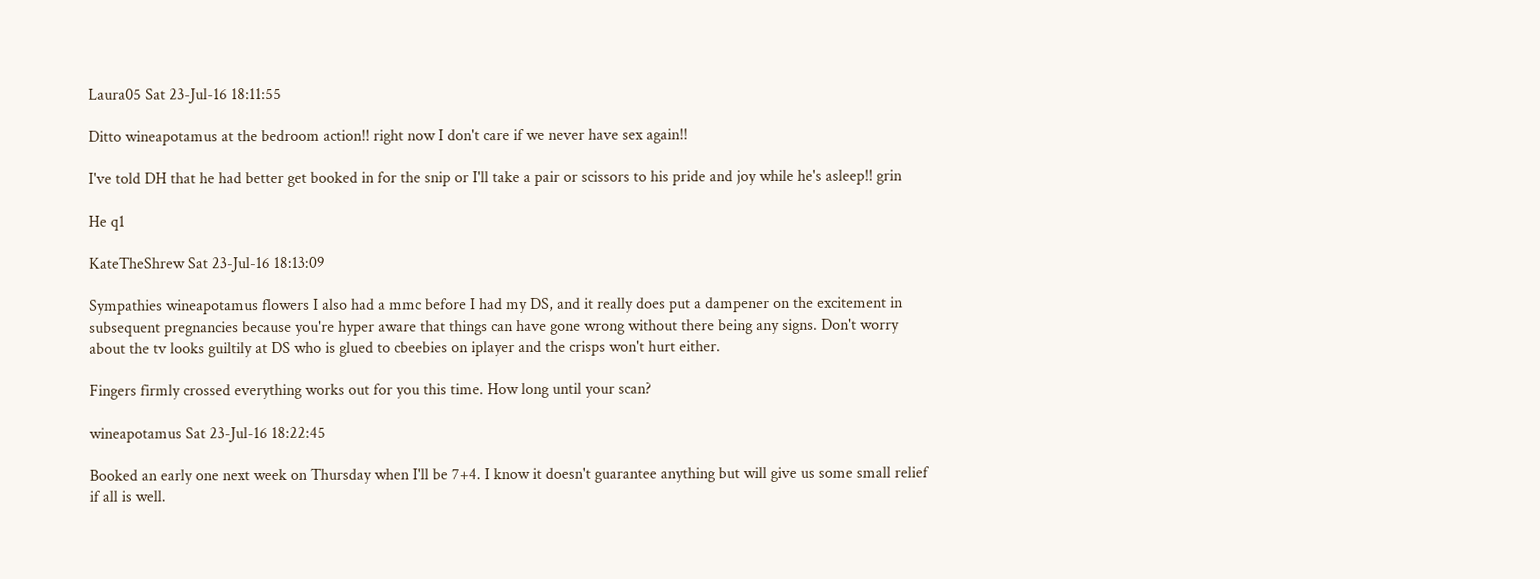Laura05 Sat 23-Jul-16 18:11:55

Ditto wineapotamus at the bedroom action!! right now I don't care if we never have sex again!!

I've told DH that he had better get booked in for the snip or I'll take a pair or scissors to his pride and joy while he's asleep!! grin

He q1

KateTheShrew Sat 23-Jul-16 18:13:09

Sympathies wineapotamus flowers I also had a mmc before I had my DS, and it really does put a dampener on the excitement in subsequent pregnancies because you're hyper aware that things can have gone wrong without there being any signs. Don't worry about the tv looks guiltily at DS who is glued to cbeebies on iplayer and the crisps won't hurt either.

Fingers firmly crossed everything works out for you this time. How long until your scan?

wineapotamus Sat 23-Jul-16 18:22:45

Booked an early one next week on Thursday when I'll be 7+4. I know it doesn't guarantee anything but will give us some small relief if all is well.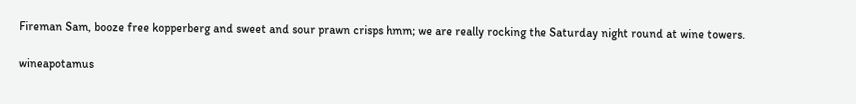Fireman Sam, booze free kopperberg and sweet and sour prawn crisps hmm; we are really rocking the Saturday night round at wine towers.

wineapotamus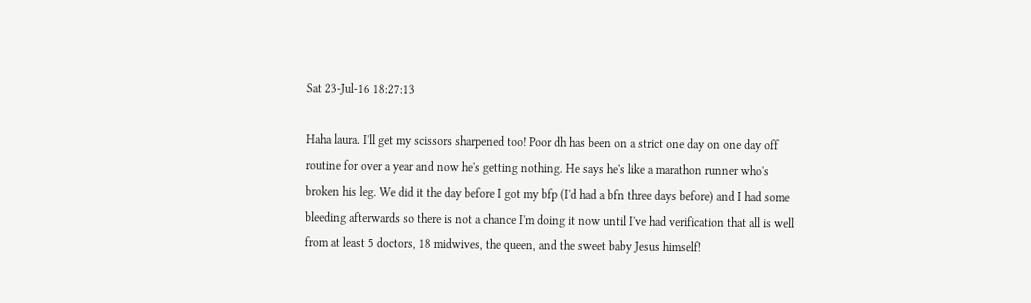Sat 23-Jul-16 18:27:13

Haha laura. I'll get my scissors sharpened too! Poor dh has been on a strict one day on one day off routine for over a year and now he's getting nothing. He says he's like a marathon runner who's broken his leg. We did it the day before I got my bfp (I'd had a bfn three days before) and I had some bleeding afterwards so there is not a chance I'm doing it now until I've had verification that all is well from at least 5 doctors, 18 midwives, the queen, and the sweet baby Jesus himself!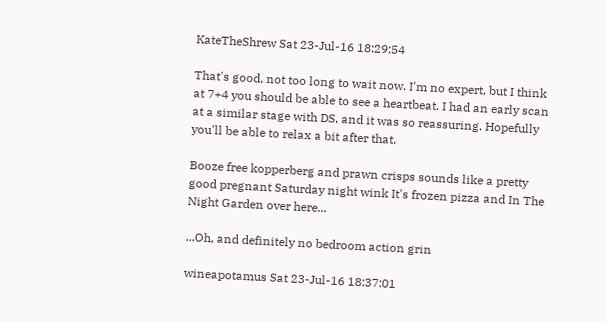KateTheShrew Sat 23-Jul-16 18:29:54

That's good, not too long to wait now. I'm no expert, but I think at 7+4 you should be able to see a heartbeat. I had an early scan at a similar stage with DS, and it was so reassuring. Hopefully you'll be able to relax a bit after that.

Booze free kopperberg and prawn crisps sounds like a pretty good pregnant Saturday night wink It's frozen pizza and In The Night Garden over here...

...Oh, and definitely no bedroom action grin

wineapotamus Sat 23-Jul-16 18:37:01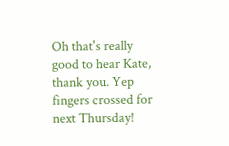Oh that's really good to hear Kate, thank you. Yep fingers crossed for next Thursday!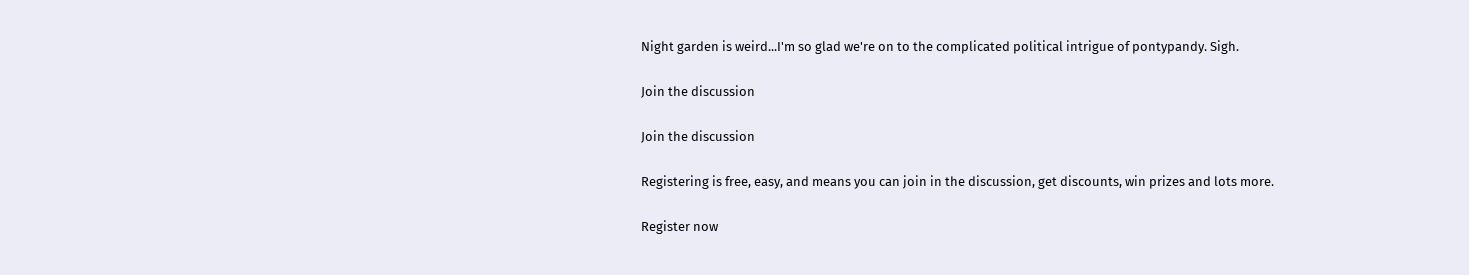Night garden is weird...I'm so glad we're on to the complicated political intrigue of pontypandy. Sigh.

Join the discussion

Join the discussion

Registering is free, easy, and means you can join in the discussion, get discounts, win prizes and lots more.

Register now